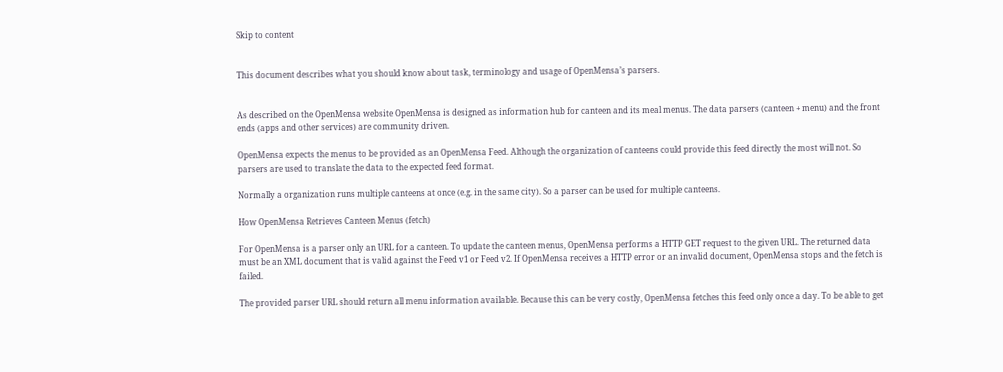Skip to content


This document describes what you should know about task, terminology and usage of OpenMensa’s parsers.


As described on the OpenMensa website OpenMensa is designed as information hub for canteen and its meal menus. The data parsers (canteen + menu) and the front ends (apps and other services) are community driven.

OpenMensa expects the menus to be provided as an OpenMensa Feed. Although the organization of canteens could provide this feed directly the most will not. So parsers are used to translate the data to the expected feed format.

Normally a organization runs multiple canteens at once (e.g. in the same city). So a parser can be used for multiple canteens.

How OpenMensa Retrieves Canteen Menus (fetch)

For OpenMensa is a parser only an URL for a canteen. To update the canteen menus, OpenMensa performs a HTTP GET request to the given URL. The returned data must be an XML document that is valid against the Feed v1 or Feed v2. If OpenMensa receives a HTTP error or an invalid document, OpenMensa stops and the fetch is failed.

The provided parser URL should return all menu information available. Because this can be very costly, OpenMensa fetches this feed only once a day. To be able to get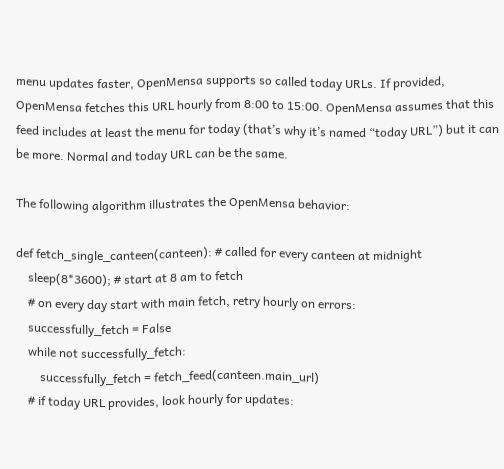menu updates faster, OpenMensa supports so called today URLs. If provided, OpenMensa fetches this URL hourly from 8:00 to 15:00. OpenMensa assumes that this feed includes at least the menu for today (that’s why it’s named “today URL”) but it can be more. Normal and today URL can be the same.

The following algorithm illustrates the OpenMensa behavior:

def fetch_single_canteen(canteen): # called for every canteen at midnight
    sleep(8*3600); # start at 8 am to fetch
    # on every day start with main fetch, retry hourly on errors:
    successfully_fetch = False
    while not successfully_fetch:
        successfully_fetch = fetch_feed(canteen.main_url)
    # if today URL provides, look hourly for updates: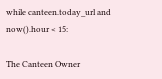while canteen.today_url and now().hour < 15:

The Canteen Owner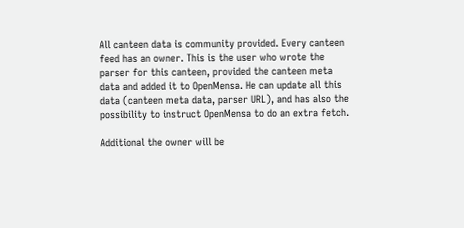All canteen data is community provided. Every canteen feed has an owner. This is the user who wrote the parser for this canteen, provided the canteen meta data and added it to OpenMensa. He can update all this data (canteen meta data, parser URL), and has also the possibility to instruct OpenMensa to do an extra fetch.

Additional the owner will be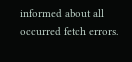informed about all occurred fetch errors.